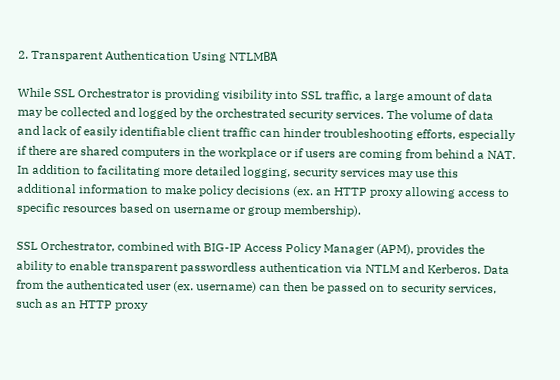2. Transparent Authentication Using NTLMΒΆ

While SSL Orchestrator is providing visibility into SSL traffic, a large amount of data may be collected and logged by the orchestrated security services. The volume of data and lack of easily identifiable client traffic can hinder troubleshooting efforts, especially if there are shared computers in the workplace or if users are coming from behind a NAT. In addition to facilitating more detailed logging, security services may use this additional information to make policy decisions (ex. an HTTP proxy allowing access to specific resources based on username or group membership).

SSL Orchestrator, combined with BIG-IP Access Policy Manager (APM), provides the ability to enable transparent passwordless authentication via NTLM and Kerberos. Data from the authenticated user (ex. username) can then be passed on to security services, such as an HTTP proxy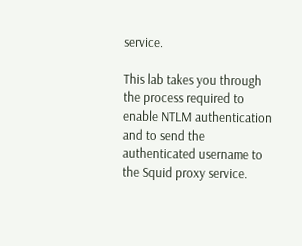service.

This lab takes you through the process required to enable NTLM authentication and to send the authenticated username to the Squid proxy service.